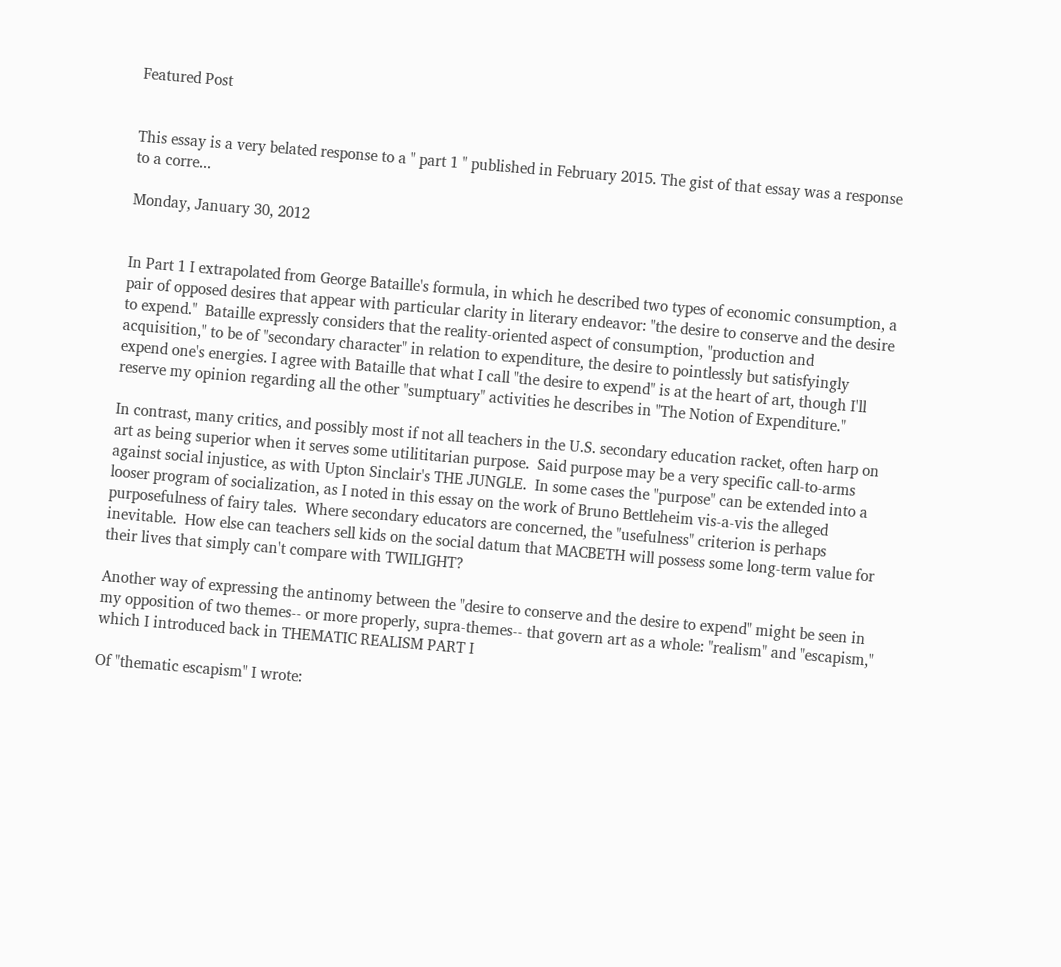Featured Post


This essay is a very belated response to a " part 1 " published in February 2015. The gist of that essay was a response to a corre...

Monday, January 30, 2012


In Part 1 I extrapolated from George Bataille's formula, in which he described two types of economic consumption, a pair of opposed desires that appear with particular clarity in literary endeavor: "the desire to conserve and the desire to expend."  Bataille expressly considers that the reality-oriented aspect of consumption, "production and acquisition," to be of "secondary character" in relation to expenditure, the desire to pointlessly but satisfyingly expend one's energies. I agree with Bataille that what I call "the desire to expend" is at the heart of art, though I'll reserve my opinion regarding all the other "sumptuary" activities he describes in "The Notion of Expenditure."

In contrast, many critics, and possibly most if not all teachers in the U.S. secondary education racket, often harp on art as being superior when it serves some utilititarian purpose.  Said purpose may be a very specific call-to-arms against social injustice, as with Upton Sinclair's THE JUNGLE.  In some cases the "purpose" can be extended into a looser program of socialization, as I noted in this essay on the work of Bruno Bettleheim vis-a-vis the alleged purposefulness of fairy tales.  Where secondary educators are concerned, the "usefulness" criterion is perhaps inevitable.  How else can teachers sell kids on the social datum that MACBETH will possess some long-term value for their lives that simply can't compare with TWILIGHT?

Another way of expressing the antinomy between the "desire to conserve and the desire to expend" might be seen in my opposition of two themes-- or more properly, supra-themes-- that govern art as a whole: "realism" and "escapism," which I introduced back in THEMATIC REALISM PART I

Of "thematic escapism" I wrote: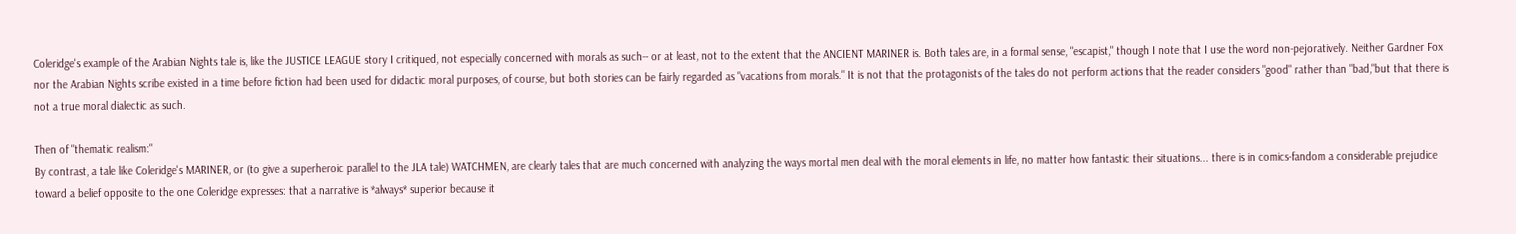Coleridge's example of the Arabian Nights tale is, like the JUSTICE LEAGUE story I critiqued, not especially concerned with morals as such-- or at least, not to the extent that the ANCIENT MARINER is. Both tales are, in a formal sense, "escapist," though I note that I use the word non-pejoratively. Neither Gardner Fox nor the Arabian Nights scribe existed in a time before fiction had been used for didactic moral purposes, of course, but both stories can be fairly regarded as "vacations from morals." It is not that the protagonists of the tales do not perform actions that the reader considers "good" rather than "bad,"but that there is not a true moral dialectic as such.

Then of "thematic realism:"
By contrast, a tale like Coleridge's MARINER, or (to give a superheroic parallel to the JLA tale) WATCHMEN, are clearly tales that are much concerned with analyzing the ways mortal men deal with the moral elements in life, no matter how fantastic their situations... there is in comics-fandom a considerable prejudice toward a belief opposite to the one Coleridge expresses: that a narrative is *always* superior because it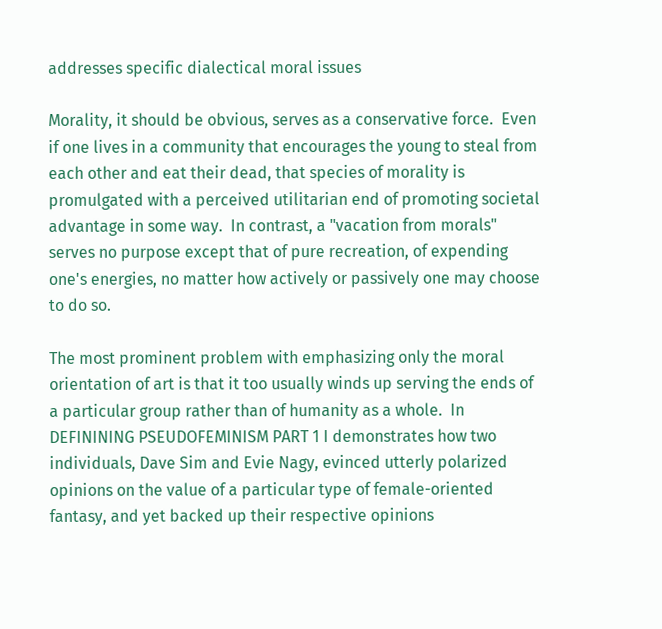addresses specific dialectical moral issues

Morality, it should be obvious, serves as a conservative force.  Even if one lives in a community that encourages the young to steal from each other and eat their dead, that species of morality is promulgated with a perceived utilitarian end of promoting societal advantage in some way.  In contrast, a "vacation from morals" serves no purpose except that of pure recreation, of expending one's energies, no matter how actively or passively one may choose to do so.

The most prominent problem with emphasizing only the moral orientation of art is that it too usually winds up serving the ends of a particular group rather than of humanity as a whole.  In DEFININING PSEUDOFEMINISM PART 1 I demonstrates how two individuals, Dave Sim and Evie Nagy, evinced utterly polarized opinions on the value of a particular type of female-oriented fantasy, and yet backed up their respective opinions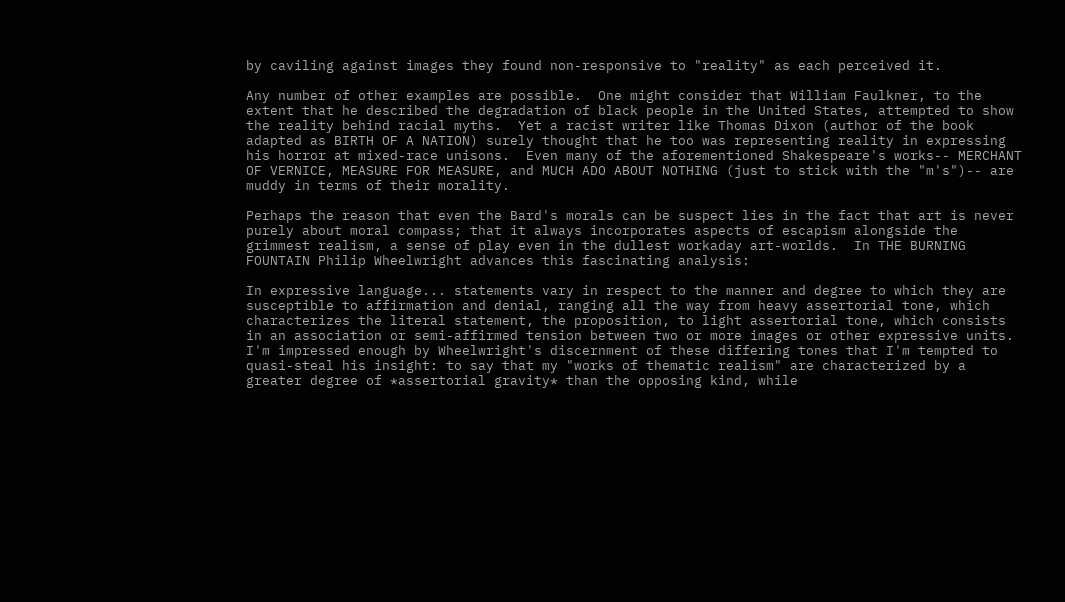by caviling against images they found non-responsive to "reality" as each perceived it.

Any number of other examples are possible.  One might consider that William Faulkner, to the extent that he described the degradation of black people in the United States, attempted to show the reality behind racial myths.  Yet a racist writer like Thomas Dixon (author of the book adapted as BIRTH OF A NATION) surely thought that he too was representing reality in expressing his horror at mixed-race unisons.  Even many of the aforementioned Shakespeare's works-- MERCHANT OF VERNICE, MEASURE FOR MEASURE, and MUCH ADO ABOUT NOTHING (just to stick with the "m's")-- are muddy in terms of their morality.

Perhaps the reason that even the Bard's morals can be suspect lies in the fact that art is never purely about moral compass; that it always incorporates aspects of escapism alongside the grimmest realism, a sense of play even in the dullest workaday art-worlds.  In THE BURNING FOUNTAIN Philip Wheelwright advances this fascinating analysis:

In expressive language... statements vary in respect to the manner and degree to which they are susceptible to affirmation and denial, ranging all the way from heavy assertorial tone, which characterizes the literal statement, the proposition, to light assertorial tone, which consists in an association or semi-affirmed tension between two or more images or other expressive units.
I'm impressed enough by Wheelwright's discernment of these differing tones that I'm tempted to quasi-steal his insight: to say that my "works of thematic realism" are characterized by a greater degree of *assertorial gravity* than the opposing kind, while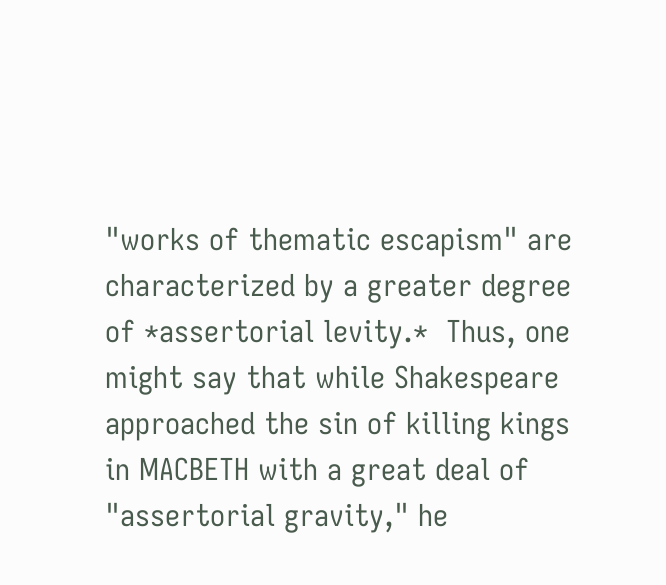"works of thematic escapism" are characterized by a greater degree of *assertorial levity.*  Thus, one might say that while Shakespeare approached the sin of killing kings in MACBETH with a great deal of "assertorial gravity," he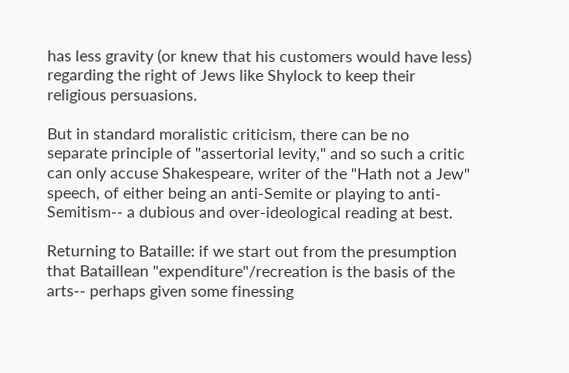has less gravity (or knew that his customers would have less) regarding the right of Jews like Shylock to keep their religious persuasions.

But in standard moralistic criticism, there can be no separate principle of "assertorial levity," and so such a critic can only accuse Shakespeare, writer of the "Hath not a Jew" speech, of either being an anti-Semite or playing to anti-Semitism-- a dubious and over-ideological reading at best.

Returning to Bataille: if we start out from the presumption that Bataillean "expenditure"/recreation is the basis of the arts-- perhaps given some finessing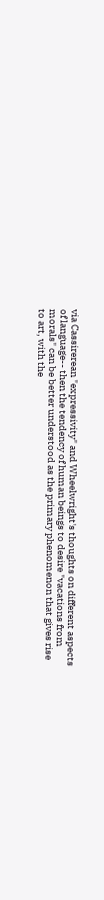via Cassirerean "expressivity" and Wheelwright's thoughts on different aspects of language-- then the tendency of human beings to desire "vacations from morals" can be better understood as the primary phenomenon that gives rise to art, with the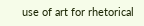use of art for rhetorical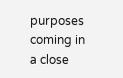purposes coming in a close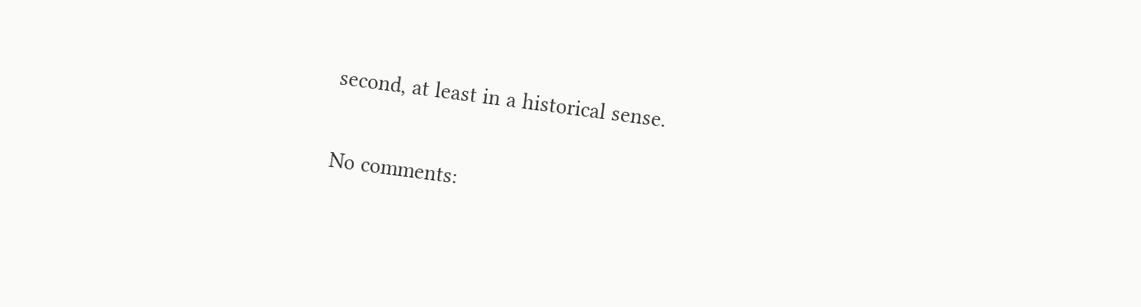second, at least in a historical sense.

No comments: